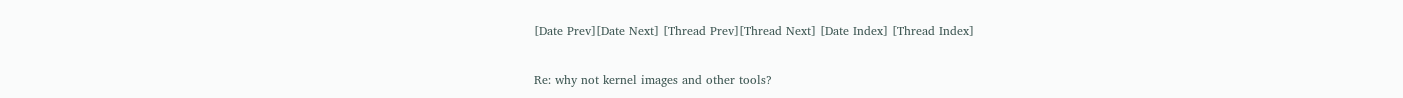[Date Prev][Date Next] [Thread Prev][Thread Next] [Date Index] [Thread Index]

Re: why not kernel images and other tools?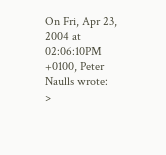On Fri, Apr 23, 2004 at 02:06:10PM +0100, Peter Naulls wrote:
>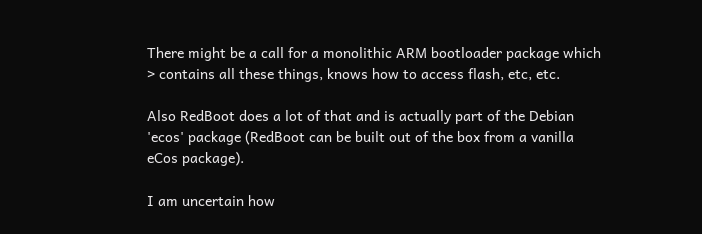There might be a call for a monolithic ARM bootloader package which
> contains all these things, knows how to access flash, etc, etc.

Also RedBoot does a lot of that and is actually part of the Debian
'ecos' package (RedBoot can be built out of the box from a vanilla
eCos package).

I am uncertain how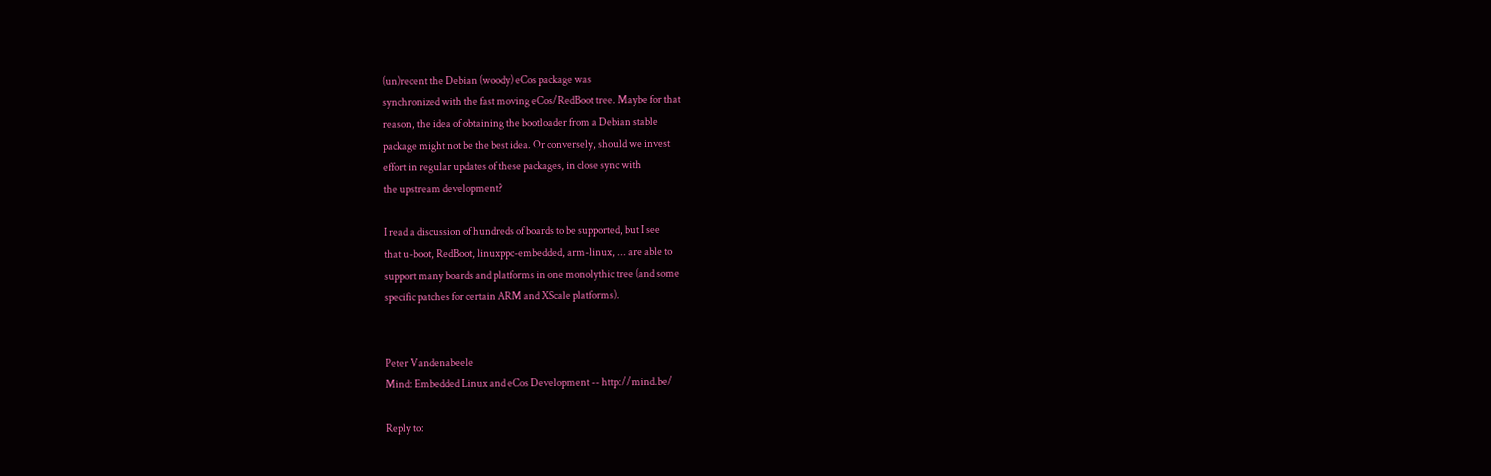(un)recent the Debian (woody) eCos package was
synchronized with the fast moving eCos/RedBoot tree. Maybe for that
reason, the idea of obtaining the bootloader from a Debian stable
package might not be the best idea. Or conversely, should we invest
effort in regular updates of these packages, in close sync with
the upstream development?

I read a discussion of hundreds of boards to be supported, but I see
that u-boot, RedBoot, linuxppc-embedded, arm-linux, ... are able to
support many boards and platforms in one monolythic tree (and some
specific patches for certain ARM and XScale platforms).


Peter Vandenabeele
Mind: Embedded Linux and eCos Development -- http://mind.be/

Reply to: